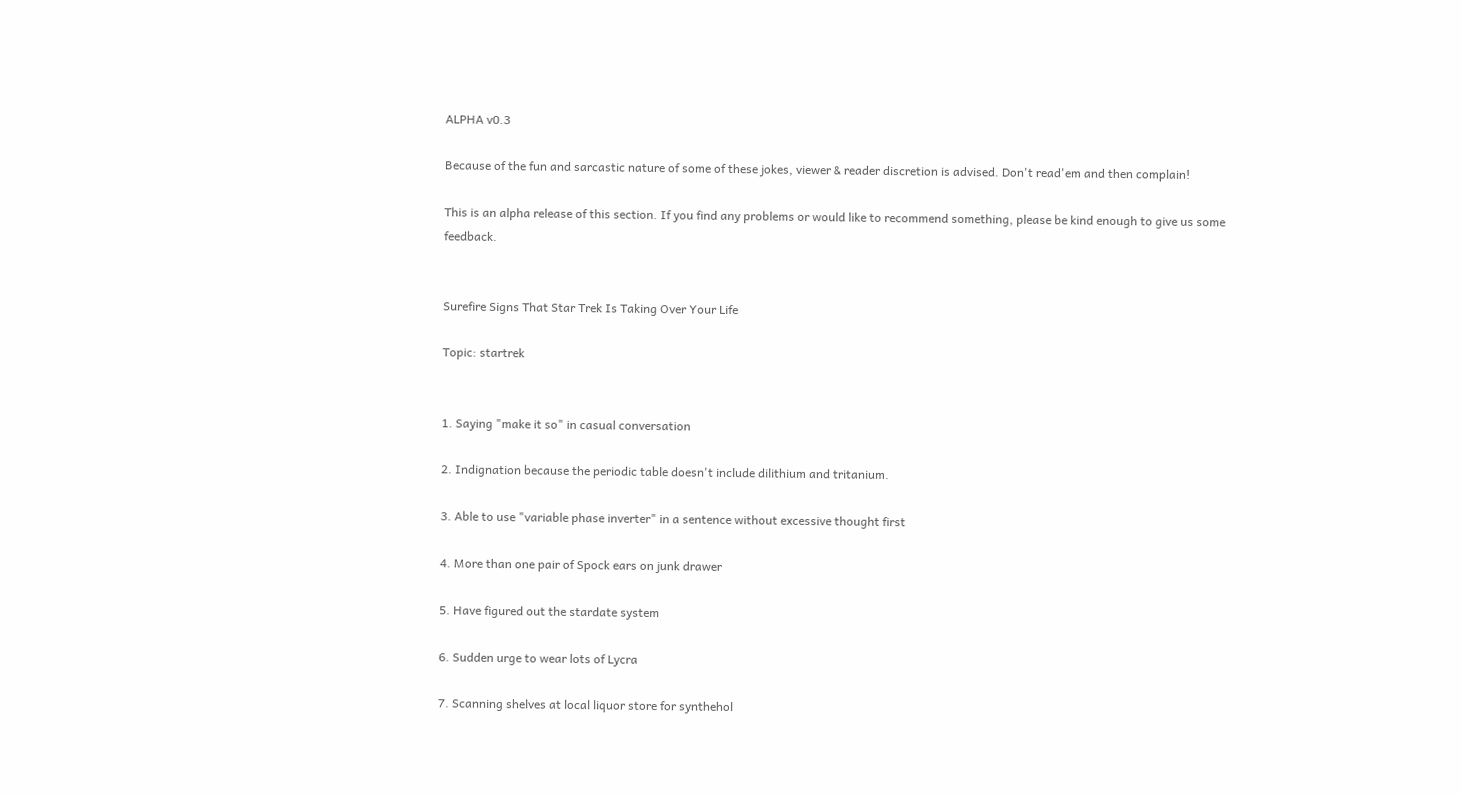ALPHA v0.3

Because of the fun and sarcastic nature of some of these jokes, viewer & reader discretion is advised. Don't read'em and then complain!

This is an alpha release of this section. If you find any problems or would like to recommend something, please be kind enough to give us some feedback.


Surefire Signs That Star Trek Is Taking Over Your Life

Topic: startrek


1. Saying "make it so" in casual conversation

2. Indignation because the periodic table doesn't include dilithium and tritanium.

3. Able to use "variable phase inverter" in a sentence without excessive thought first

4. More than one pair of Spock ears on junk drawer

5. Have figured out the stardate system

6. Sudden urge to wear lots of Lycra

7. Scanning shelves at local liquor store for synthehol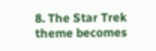8. The Star Trek theme becomes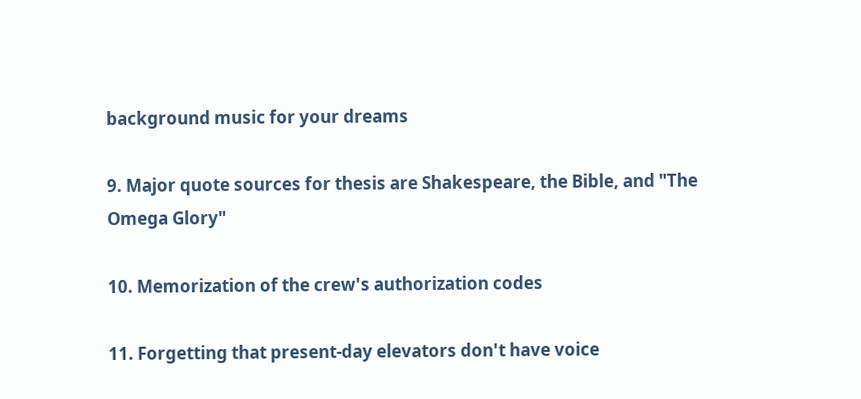background music for your dreams

9. Major quote sources for thesis are Shakespeare, the Bible, and "The Omega Glory"

10. Memorization of the crew's authorization codes

11. Forgetting that present-day elevators don't have voice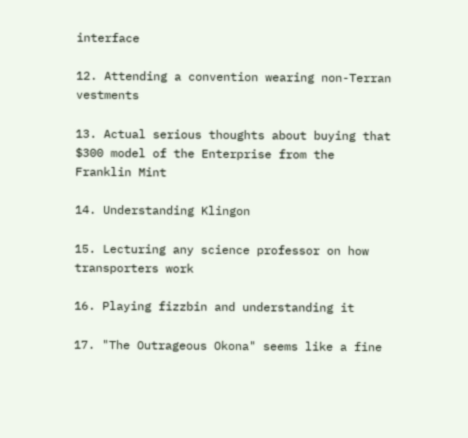interface

12. Attending a convention wearing non-Terran vestments

13. Actual serious thoughts about buying that $300 model of the Enterprise from the Franklin Mint

14. Understanding Klingon

15. Lecturing any science professor on how transporters work

16. Playing fizzbin and understanding it

17. "The Outrageous Okona" seems like a fine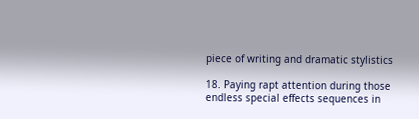piece of writing and dramatic stylistics

18. Paying rapt attention during those endless special effects sequences in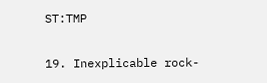ST:TMP

19. Inexplicable rock-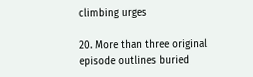climbing urges

20. More than three original episode outlines buried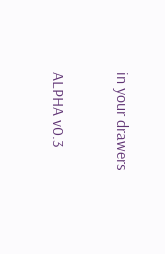in your drawers

ALPHA v0.3